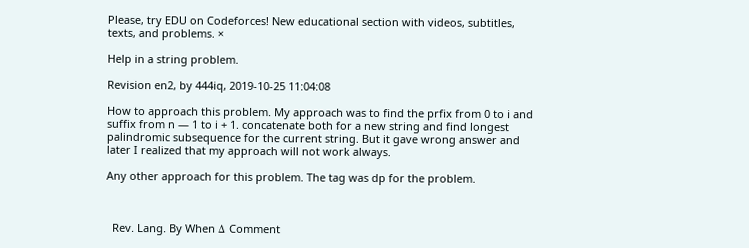Please, try EDU on Codeforces! New educational section with videos, subtitles, texts, and problems. ×

Help in a string problem.

Revision en2, by 444iq, 2019-10-25 11:04:08

How to approach this problem. My approach was to find the prfix from 0 to i and suffix from n — 1 to i + 1. concatenate both for a new string and find longest palindromic subsequence for the current string. But it gave wrong answer and later I realized that my approach will not work always.

Any other approach for this problem. The tag was dp for the problem.



  Rev. Lang. By When Δ Comment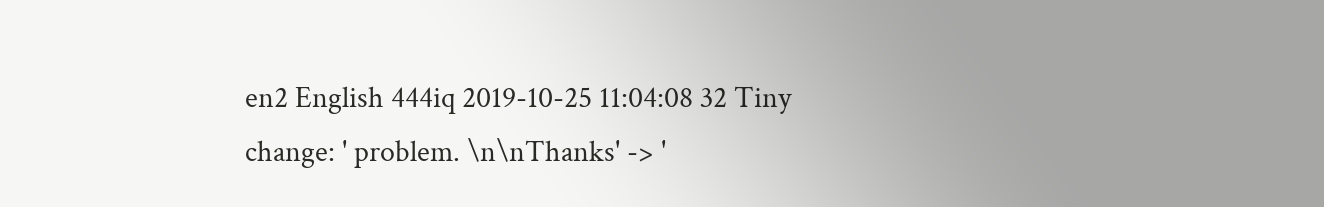en2 English 444iq 2019-10-25 11:04:08 32 Tiny change: ' problem. \n\nThanks' -> '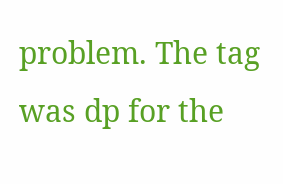problem. The tag was dp for the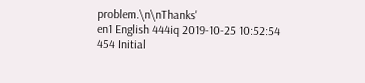problem.\n\nThanks'
en1 English 444iq 2019-10-25 10:52:54 454 Initial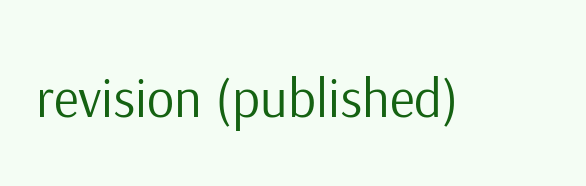revision (published)